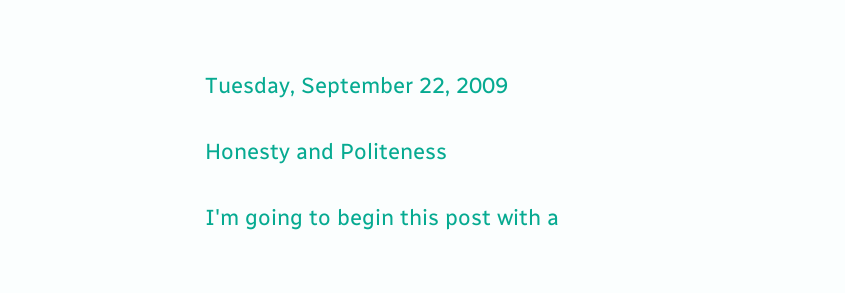Tuesday, September 22, 2009

Honesty and Politeness

I'm going to begin this post with a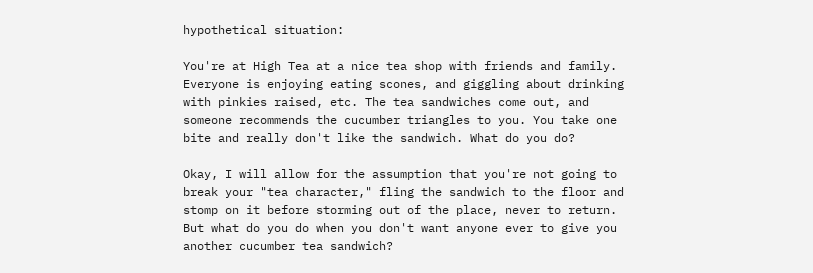hypothetical situation:

You're at High Tea at a nice tea shop with friends and family. Everyone is enjoying eating scones, and giggling about drinking with pinkies raised, etc. The tea sandwiches come out, and someone recommends the cucumber triangles to you. You take one bite and really don't like the sandwich. What do you do?

Okay, I will allow for the assumption that you're not going to break your "tea character," fling the sandwich to the floor and stomp on it before storming out of the place, never to return. But what do you do when you don't want anyone ever to give you another cucumber tea sandwich?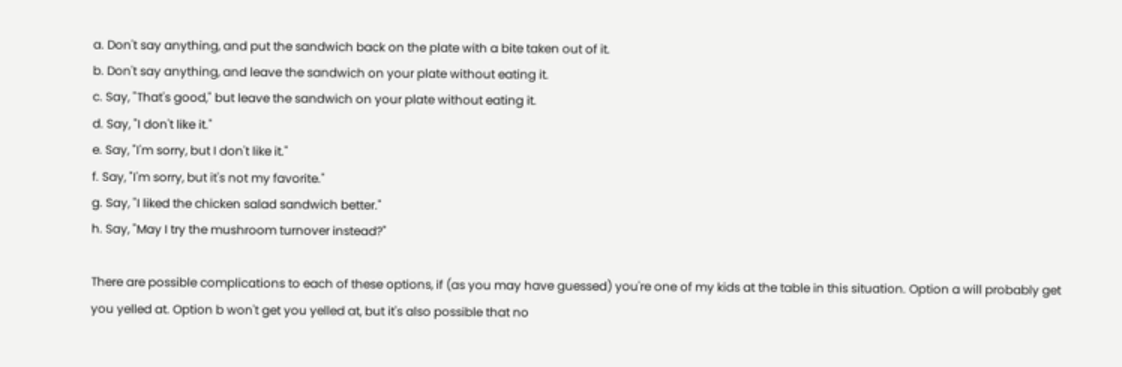a. Don't say anything, and put the sandwich back on the plate with a bite taken out of it.
b. Don't say anything, and leave the sandwich on your plate without eating it.
c. Say, "That's good," but leave the sandwich on your plate without eating it.
d. Say, "I don't like it."
e. Say, "I'm sorry, but I don't like it."
f. Say, "I'm sorry, but it's not my favorite."
g. Say, "I liked the chicken salad sandwich better."
h. Say, "May I try the mushroom turnover instead?"

There are possible complications to each of these options, if (as you may have guessed) you're one of my kids at the table in this situation. Option a will probably get you yelled at. Option b won't get you yelled at, but it's also possible that no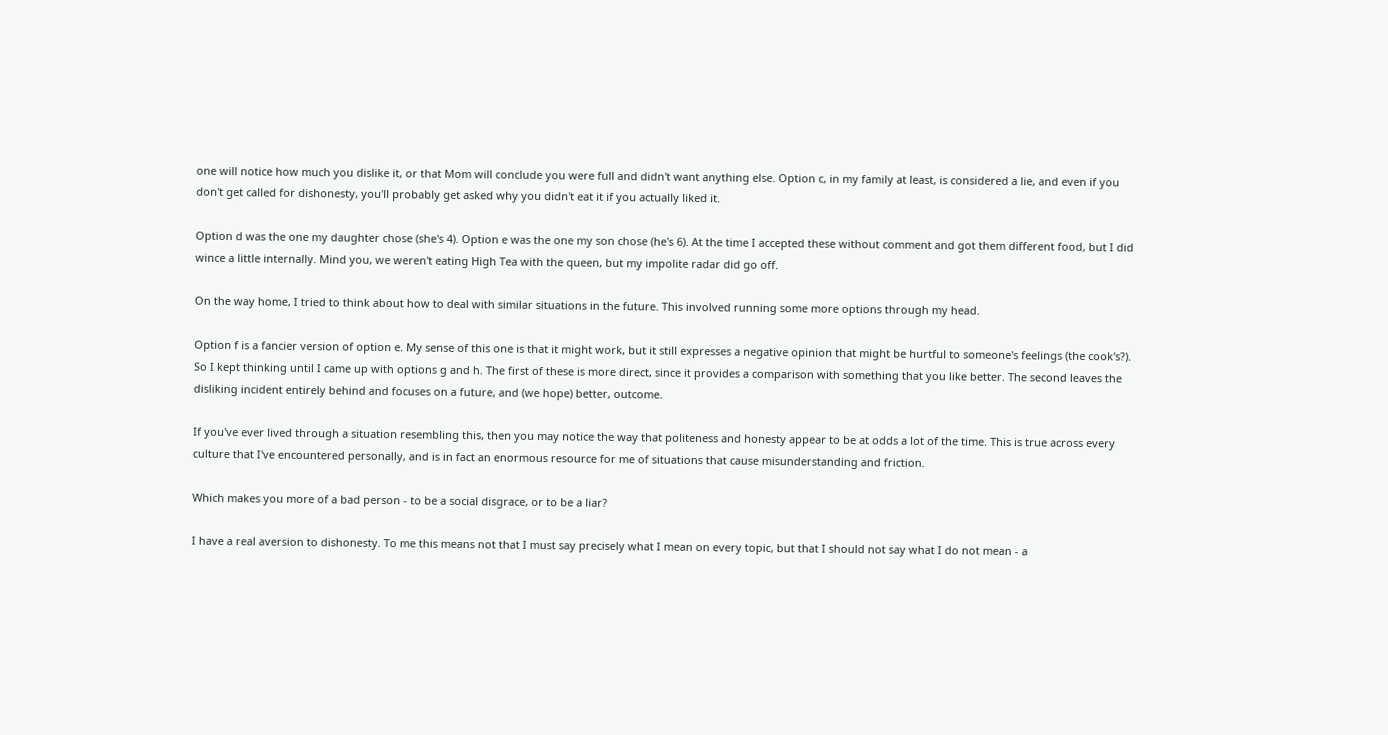one will notice how much you dislike it, or that Mom will conclude you were full and didn't want anything else. Option c, in my family at least, is considered a lie, and even if you don't get called for dishonesty, you'll probably get asked why you didn't eat it if you actually liked it.

Option d was the one my daughter chose (she's 4). Option e was the one my son chose (he's 6). At the time I accepted these without comment and got them different food, but I did wince a little internally. Mind you, we weren't eating High Tea with the queen, but my impolite radar did go off.

On the way home, I tried to think about how to deal with similar situations in the future. This involved running some more options through my head.

Option f is a fancier version of option e. My sense of this one is that it might work, but it still expresses a negative opinion that might be hurtful to someone's feelings (the cook's?). So I kept thinking until I came up with options g and h. The first of these is more direct, since it provides a comparison with something that you like better. The second leaves the disliking incident entirely behind and focuses on a future, and (we hope) better, outcome.

If you've ever lived through a situation resembling this, then you may notice the way that politeness and honesty appear to be at odds a lot of the time. This is true across every culture that I've encountered personally, and is in fact an enormous resource for me of situations that cause misunderstanding and friction.

Which makes you more of a bad person - to be a social disgrace, or to be a liar?

I have a real aversion to dishonesty. To me this means not that I must say precisely what I mean on every topic, but that I should not say what I do not mean - a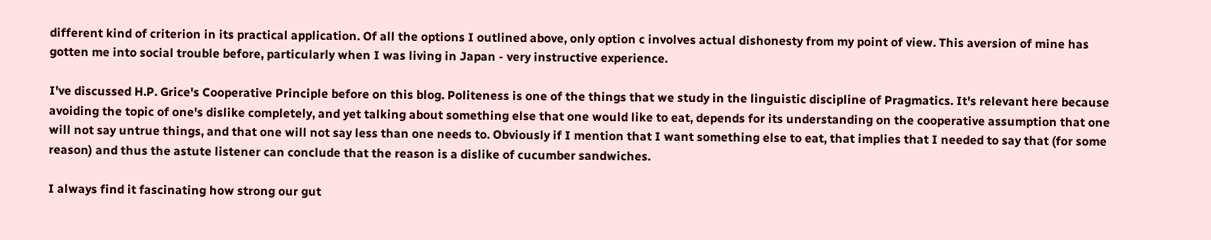different kind of criterion in its practical application. Of all the options I outlined above, only option c involves actual dishonesty from my point of view. This aversion of mine has gotten me into social trouble before, particularly when I was living in Japan - very instructive experience.

I've discussed H.P. Grice's Cooperative Principle before on this blog. Politeness is one of the things that we study in the linguistic discipline of Pragmatics. It's relevant here because avoiding the topic of one's dislike completely, and yet talking about something else that one would like to eat, depends for its understanding on the cooperative assumption that one will not say untrue things, and that one will not say less than one needs to. Obviously if I mention that I want something else to eat, that implies that I needed to say that (for some reason) and thus the astute listener can conclude that the reason is a dislike of cucumber sandwiches.

I always find it fascinating how strong our gut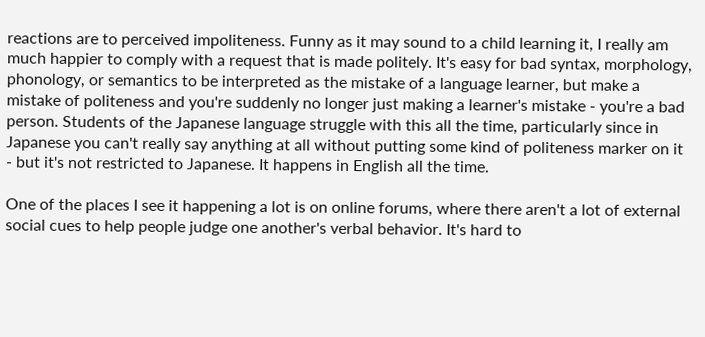reactions are to perceived impoliteness. Funny as it may sound to a child learning it, I really am much happier to comply with a request that is made politely. It's easy for bad syntax, morphology, phonology, or semantics to be interpreted as the mistake of a language learner, but make a mistake of politeness and you're suddenly no longer just making a learner's mistake - you're a bad person. Students of the Japanese language struggle with this all the time, particularly since in Japanese you can't really say anything at all without putting some kind of politeness marker on it - but it's not restricted to Japanese. It happens in English all the time.

One of the places I see it happening a lot is on online forums, where there aren't a lot of external social cues to help people judge one another's verbal behavior. It's hard to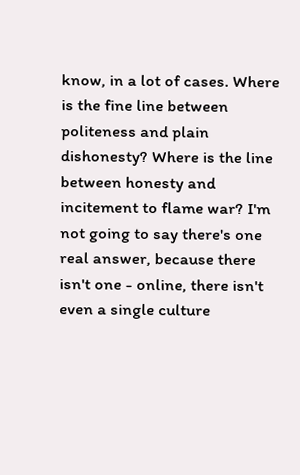know, in a lot of cases. Where is the fine line between politeness and plain dishonesty? Where is the line between honesty and incitement to flame war? I'm not going to say there's one real answer, because there isn't one - online, there isn't even a single culture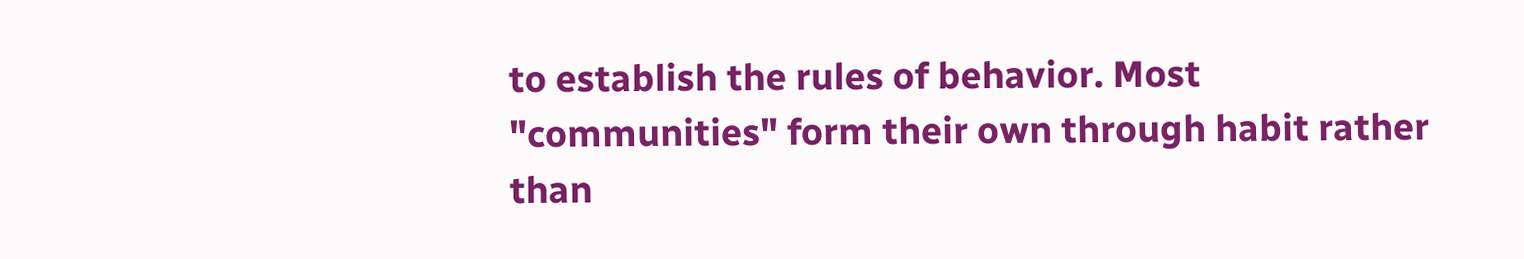to establish the rules of behavior. Most "communities" form their own through habit rather than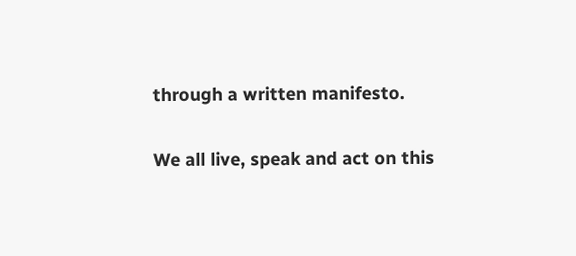through a written manifesto.

We all live, speak and act on this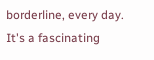borderline, every day. It's a fascinating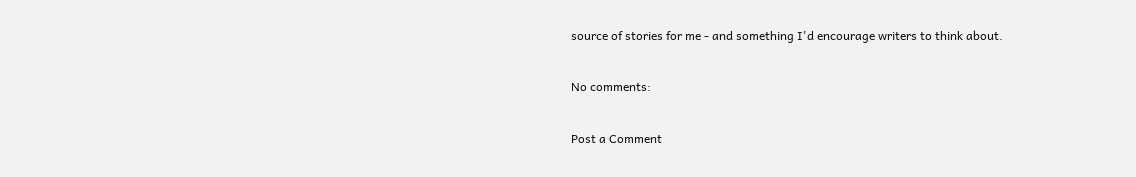source of stories for me - and something I'd encourage writers to think about.

No comments:

Post a Comment